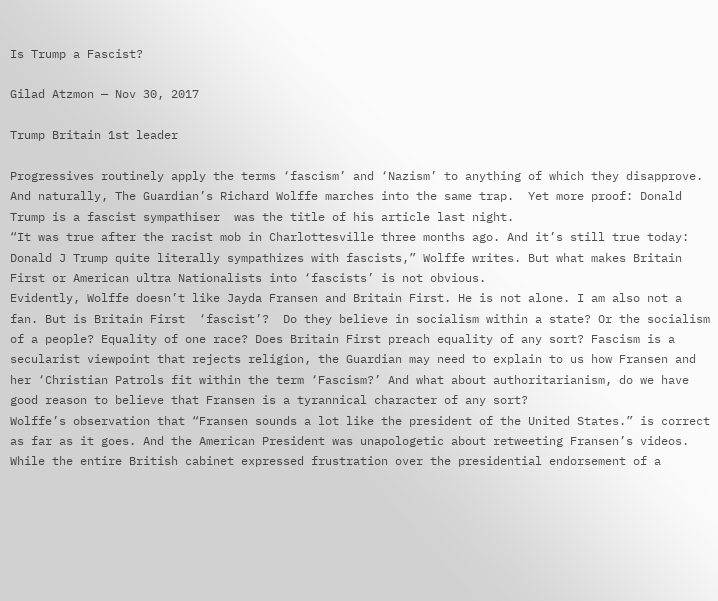Is Trump a Fascist?

Gilad Atzmon — Nov 30, 2017

Trump Britain 1st leader

Progressives routinely apply the terms ‘fascism’ and ‘Nazism’ to anything of which they disapprove.
And naturally, The Guardian’s Richard Wolffe marches into the same trap.  Yet more proof: Donald Trump is a fascist sympathiser  was the title of his article last night.
“It was true after the racist mob in Charlottesville three months ago. And it’s still true today: Donald J Trump quite literally sympathizes with fascists,” Wolffe writes. But what makes Britain First or American ultra Nationalists into ‘fascists’ is not obvious.
Evidently, Wolffe doesn’t like Jayda Fransen and Britain First. He is not alone. I am also not a fan. But is Britain First  ‘fascist’?  Do they believe in socialism within a state? Or the socialism of a people? Equality of one race? Does Britain First preach equality of any sort? Fascism is a secularist viewpoint that rejects religion, the Guardian may need to explain to us how Fransen and her ‘Christian Patrols fit within the term ‘Fascism?’ And what about authoritarianism, do we have good reason to believe that Fransen is a tyrannical character of any sort?
Wolffe’s observation that “Fransen sounds a lot like the president of the United States.” is correct as far as it goes. And the American President was unapologetic about retweeting Fransen’s videos. While the entire British cabinet expressed frustration over the presidential endorsement of a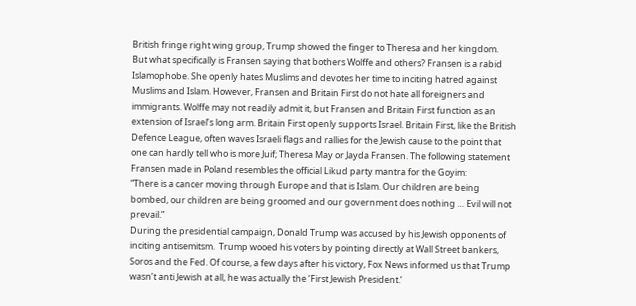British fringe right wing group, Trump showed the finger to Theresa and her kingdom.
But what specifically is Fransen saying that bothers Wolffe and others? Fransen is a rabid Islamophobe. She openly hates Muslims and devotes her time to inciting hatred against Muslims and Islam. However, Fransen and Britain First do not hate all foreigners and immigrants. Wolffe may not readily admit it, but Fransen and Britain First function as an extension of Israel’s long arm. Britain First openly supports Israel. Britain First, like the British Defence League, often waves Israeli flags and rallies for the Jewish cause to the point that one can hardly tell who is more Juif; Theresa May or Jayda Fransen. The following statement Fransen made in Poland resembles the official Likud party mantra for the Goyim:
“There is a cancer moving through Europe and that is Islam. Our children are being bombed, our children are being groomed and our government does nothing … Evil will not prevail.”
During the presidential campaign, Donald Trump was accused by his Jewish opponents of inciting antisemitsm.  Trump wooed his voters by pointing directly at Wall Street bankers, Soros and the Fed. Of course, a few days after his victory, Fox News informed us that Trump wasn’t anti Jewish at all, he was actually the ‘First Jewish President.’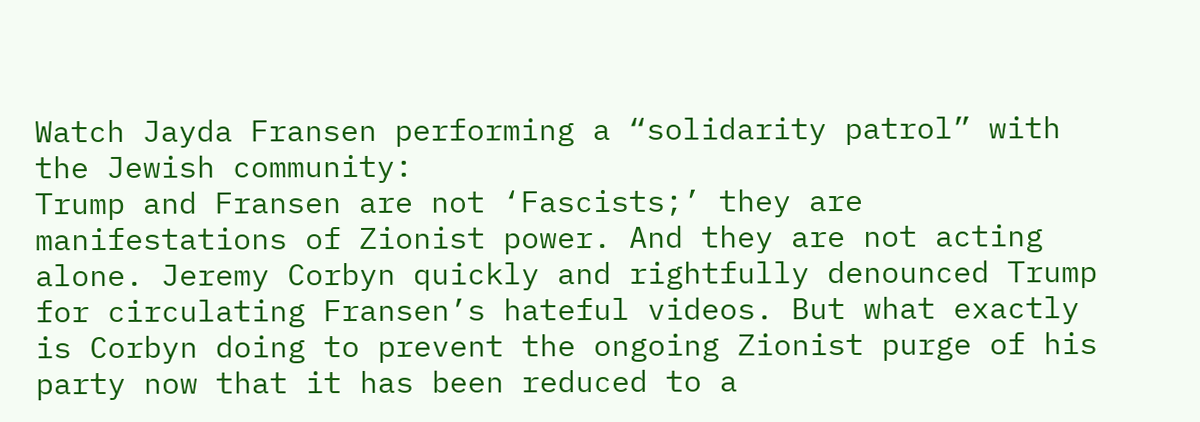Watch Jayda Fransen performing a “solidarity patrol” with the Jewish community:
Trump and Fransen are not ‘Fascists;’ they are manifestations of Zionist power. And they are not acting alone. Jeremy Corbyn quickly and rightfully denounced Trump for circulating Fransen’s hateful videos. But what exactly is Corbyn doing to prevent the ongoing Zionist purge of his party now that it has been reduced to a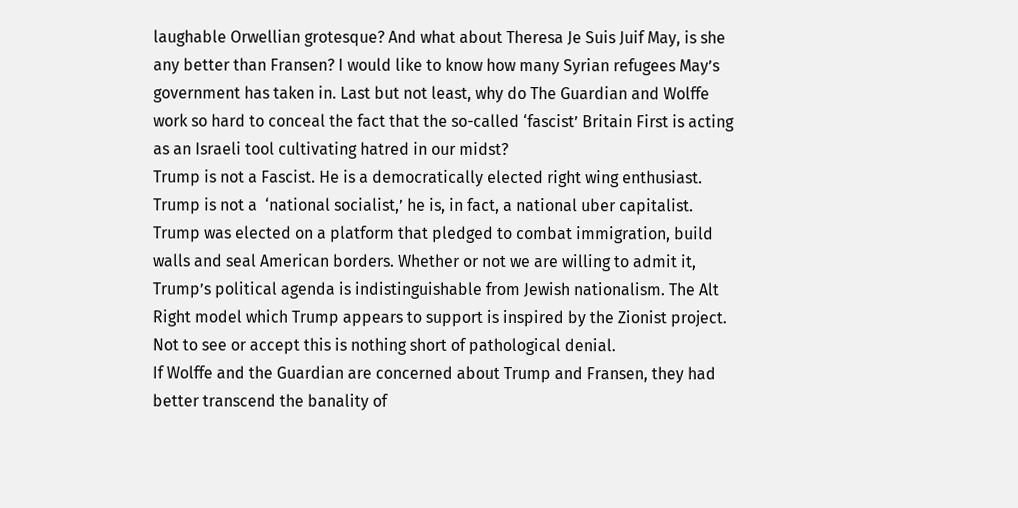laughable Orwellian grotesque? And what about Theresa Je Suis Juif May, is she any better than Fransen? I would like to know how many Syrian refugees May’s government has taken in. Last but not least, why do The Guardian and Wolffe work so hard to conceal the fact that the so-called ‘fascist’ Britain First is acting as an Israeli tool cultivating hatred in our midst?
Trump is not a Fascist. He is a democratically elected right wing enthusiast.  Trump is not a  ‘national socialist,’ he is, in fact, a national uber capitalist. Trump was elected on a platform that pledged to combat immigration, build walls and seal American borders. Whether or not we are willing to admit it, Trump’s political agenda is indistinguishable from Jewish nationalism. The Alt Right model which Trump appears to support is inspired by the Zionist project. Not to see or accept this is nothing short of pathological denial.
If Wolffe and the Guardian are concerned about Trump and Fransen, they had better transcend the banality of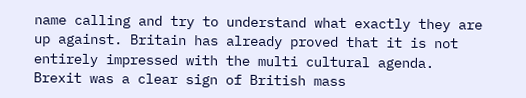name calling and try to understand what exactly they are up against. Britain has already proved that it is not entirely impressed with the multi cultural agenda. Brexit was a clear sign of British mass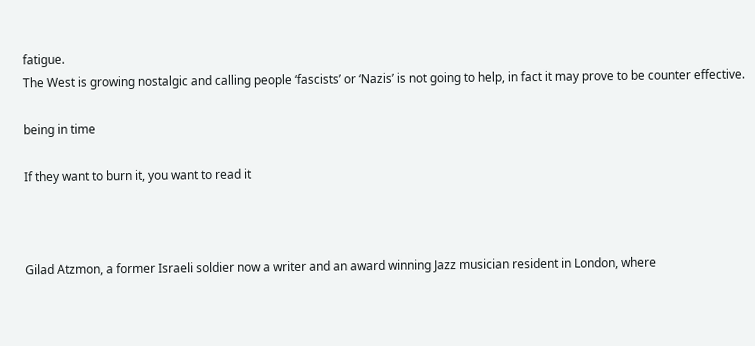fatigue.
The West is growing nostalgic and calling people ‘fascists’ or ‘Nazis’ is not going to help, in fact it may prove to be counter effective.

being in time

If they want to burn it, you want to read it



Gilad Atzmon, a former Israeli soldier now a writer and an award winning Jazz musician resident in London, where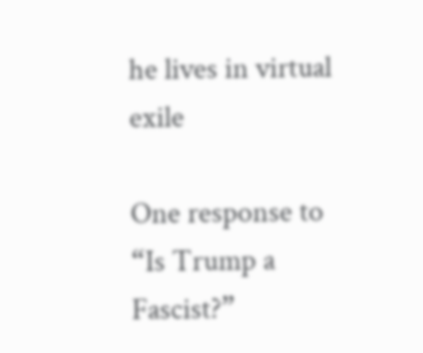he lives in virtual exile

One response to “Is Trump a Fascist?”